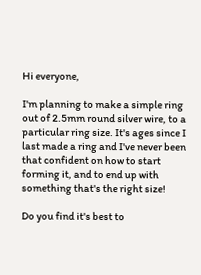Hi everyone,

I'm planning to make a simple ring out of 2.5mm round silver wire, to a particular ring size. It's ages since I last made a ring and I've never been that confident on how to start forming it, and to end up with something that's the right size!

Do you find it's best to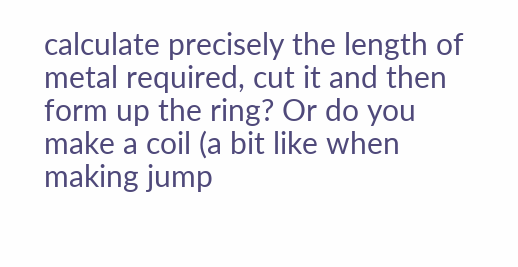calculate precisely the length of metal required, cut it and then form up the ring? Or do you make a coil (a bit like when making jump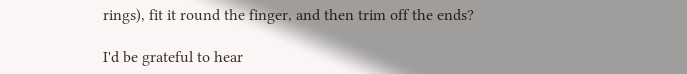rings), fit it round the finger, and then trim off the ends?

I'd be grateful to hear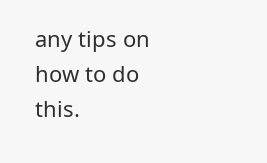any tips on how to do this.